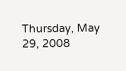Thursday, May 29, 2008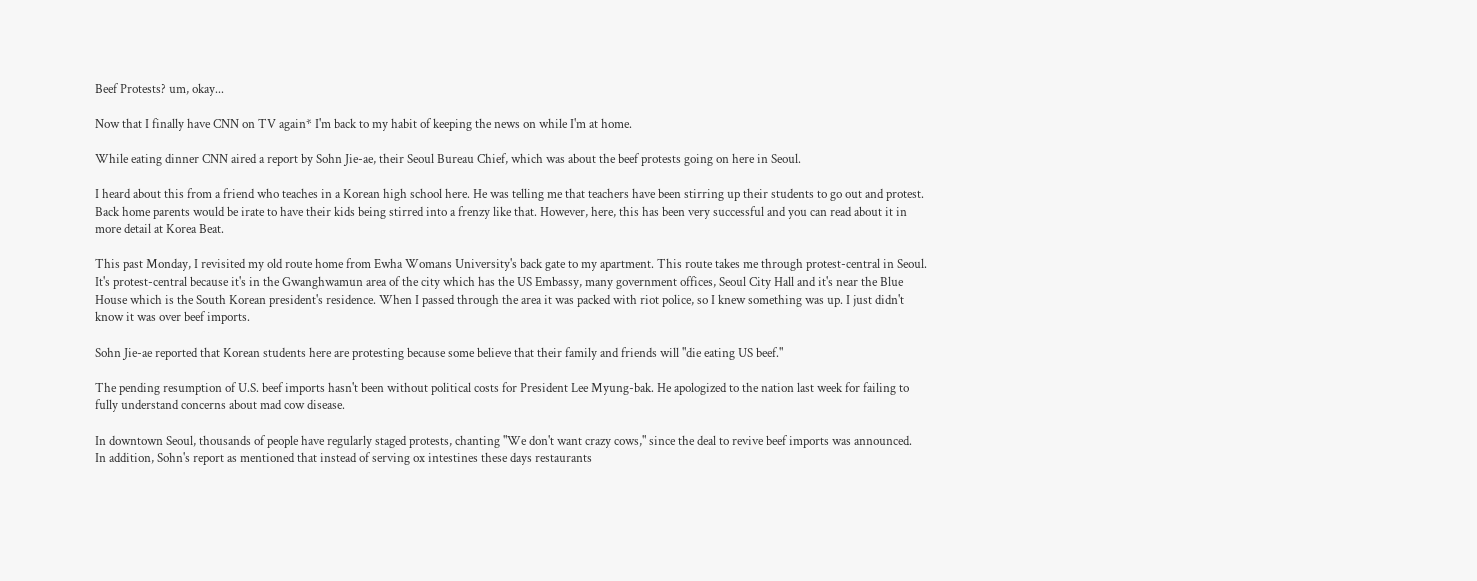Beef Protests? um, okay...

Now that I finally have CNN on TV again* I'm back to my habit of keeping the news on while I'm at home.

While eating dinner CNN aired a report by Sohn Jie-ae, their Seoul Bureau Chief, which was about the beef protests going on here in Seoul.

I heard about this from a friend who teaches in a Korean high school here. He was telling me that teachers have been stirring up their students to go out and protest. Back home parents would be irate to have their kids being stirred into a frenzy like that. However, here, this has been very successful and you can read about it in more detail at Korea Beat.

This past Monday, I revisited my old route home from Ewha Womans University's back gate to my apartment. This route takes me through protest-central in Seoul. It's protest-central because it's in the Gwanghwamun area of the city which has the US Embassy, many government offices, Seoul City Hall and it's near the Blue House which is the South Korean president's residence. When I passed through the area it was packed with riot police, so I knew something was up. I just didn't know it was over beef imports.

Sohn Jie-ae reported that Korean students here are protesting because some believe that their family and friends will "die eating US beef."

The pending resumption of U.S. beef imports hasn't been without political costs for President Lee Myung-bak. He apologized to the nation last week for failing to fully understand concerns about mad cow disease.

In downtown Seoul, thousands of people have regularly staged protests, chanting "We don't want crazy cows," since the deal to revive beef imports was announced.
In addition, Sohn's report as mentioned that instead of serving ox intestines these days restaurants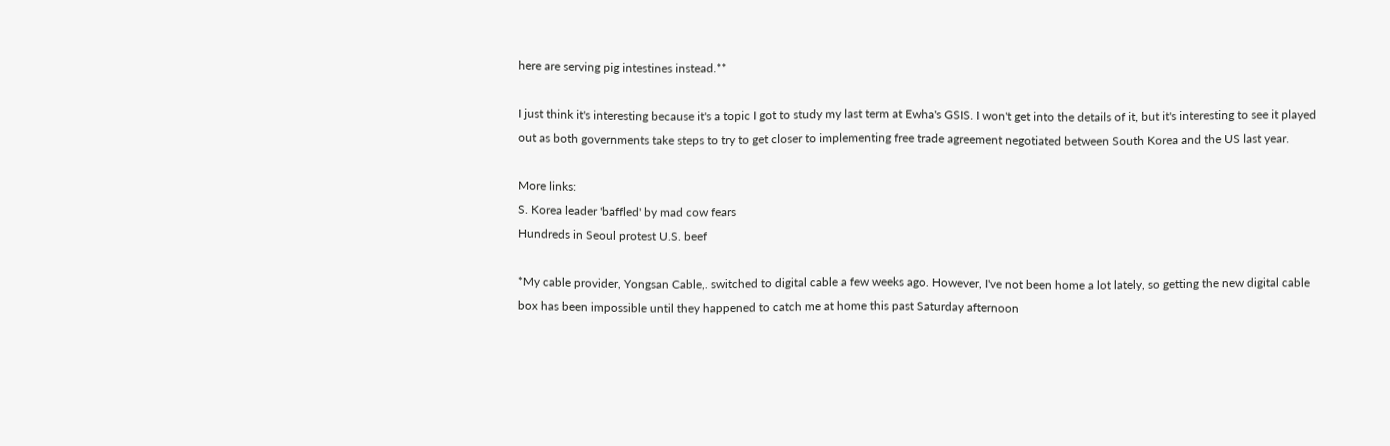here are serving pig intestines instead.**

I just think it's interesting because it's a topic I got to study my last term at Ewha's GSIS. I won't get into the details of it, but it's interesting to see it played out as both governments take steps to try to get closer to implementing free trade agreement negotiated between South Korea and the US last year.

More links:
S. Korea leader 'baffled' by mad cow fears
Hundreds in Seoul protest U.S. beef

*My cable provider, Yongsan Cable,. switched to digital cable a few weeks ago. However, I've not been home a lot lately, so getting the new digital cable box has been impossible until they happened to catch me at home this past Saturday afternoon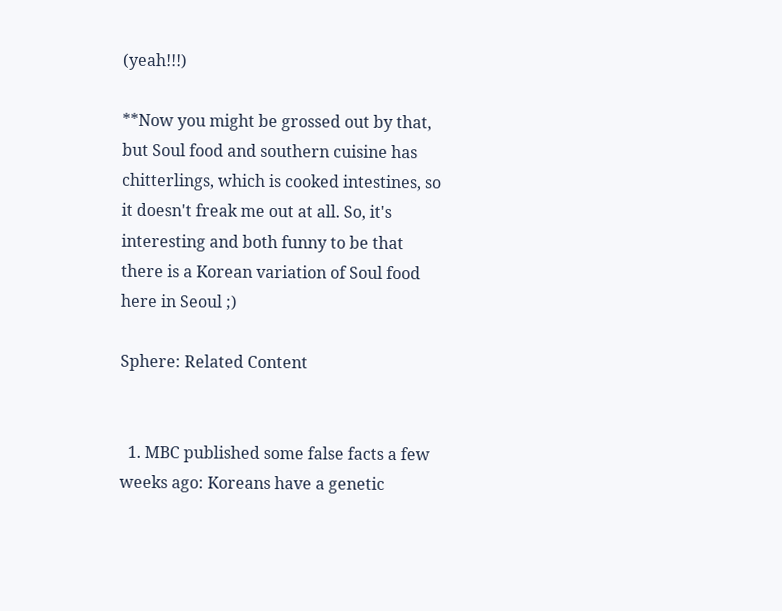(yeah!!!)

**Now you might be grossed out by that, but Soul food and southern cuisine has chitterlings, which is cooked intestines, so it doesn't freak me out at all. So, it's interesting and both funny to be that there is a Korean variation of Soul food here in Seoul ;)

Sphere: Related Content


  1. MBC published some false facts a few weeks ago: Koreans have a genetic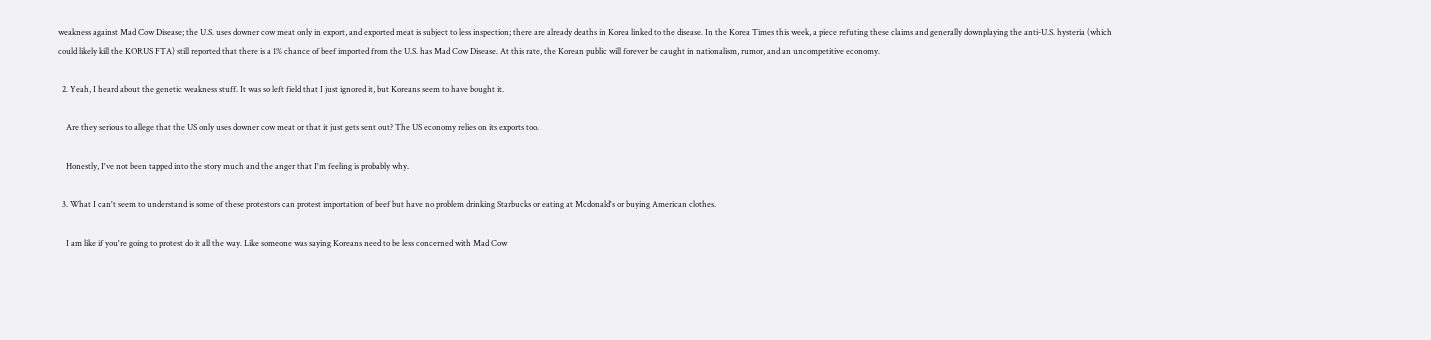weakness against Mad Cow Disease; the U.S. uses downer cow meat only in export, and exported meat is subject to less inspection; there are already deaths in Korea linked to the disease. In the Korea Times this week, a piece refuting these claims and generally downplaying the anti-U.S. hysteria (which could likely kill the KORUS FTA) still reported that there is a 1% chance of beef imported from the U.S. has Mad Cow Disease. At this rate, the Korean public will forever be caught in nationalism, rumor, and an uncompetitive economy.

  2. Yeah, I heard about the genetic weakness stuff. It was so left field that I just ignored it, but Koreans seem to have bought it.

    Are they serious to allege that the US only uses downer cow meat or that it just gets sent out? The US economy relies on its exports too.

    Honestly, I've not been tapped into the story much and the anger that I'm feeling is probably why.

  3. What I can't seem to understand is some of these protestors can protest importation of beef but have no problem drinking Starbucks or eating at Mcdonald's or buying American clothes.

    I am like if you're going to protest do it all the way. Like someone was saying Koreans need to be less concerned with Mad Cow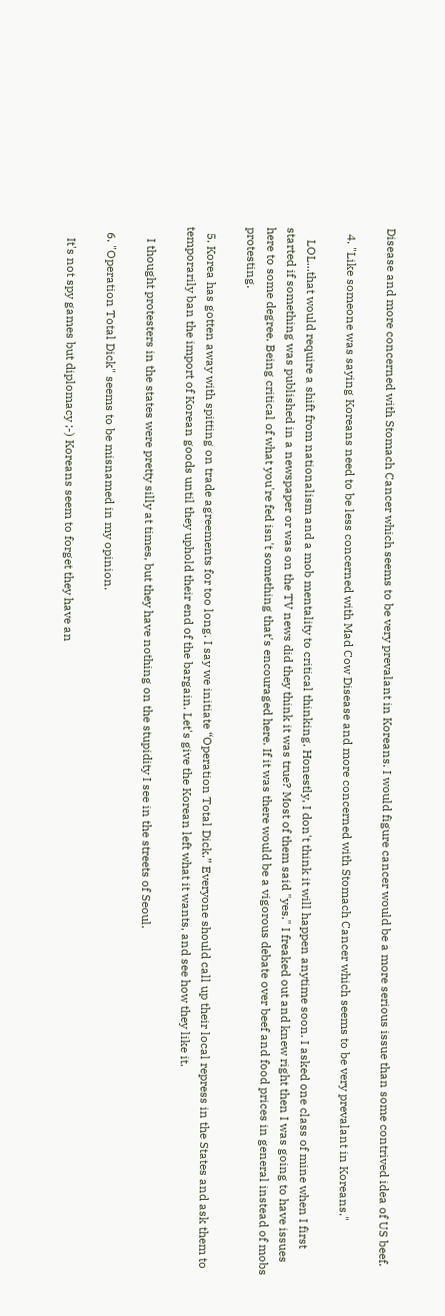Disease and more concerned with Stomach Cancer which seems to be very prevalant in Koreans. I would figure cancer would be a more serious issue than some contrived idea of US beef.

  4. "Like someone was saying Koreans need to be less concerned with Mad Cow Disease and more concerned with Stomach Cancer which seems to be very prevalant in Koreans."

    LOL...that would require a shift from nationalism and a mob mentality to critical thinking. Honestly, I don't think it will happen anytime soon. I asked one class of mine when I first started if something was published in a newspaper or was on the TV news did they think it was true? Most of them said "yes." I freaked out and knew right then I was going to have issues here to some degree. Being critical of what you're fed isn't something that's encouraged here. If it was there would be a vigorous debate over beef and food prices in general instead of mobs protesting.

  5. Korea has gotten away with spitting on trade agreements for too long. I say we initiate “Operation Total Dick.” Everyone should call up their local repress in the States and ask them to temporarily ban the import of Korean goods until they uphold their end of the bargain. Let's give the Korean left what it wants, and see how they like it.

    I thought protesters in the states were pretty silly at times, but they have nothing on the stupidity I see in the streets of Seoul.

  6. "Operation Total Dick" seems to be misnamed in my opinion.

    It's not spy games but diplomacy ;-) Koreans seem to forget they have an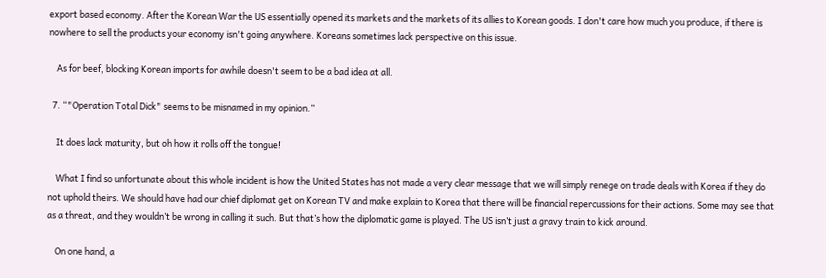export based economy. After the Korean War the US essentially opened its markets and the markets of its allies to Korean goods. I don't care how much you produce, if there is nowhere to sell the products your economy isn't going anywhere. Koreans sometimes lack perspective on this issue.

    As for beef, blocking Korean imports for awhile doesn't seem to be a bad idea at all.

  7. “"Operation Total Dick" seems to be misnamed in my opinion.”

    It does lack maturity, but oh how it rolls off the tongue!

    What I find so unfortunate about this whole incident is how the United States has not made a very clear message that we will simply renege on trade deals with Korea if they do not uphold theirs. We should have had our chief diplomat get on Korean TV and make explain to Korea that there will be financial repercussions for their actions. Some may see that as a threat, and they wouldn’t be wrong in calling it such. But that’s how the diplomatic game is played. The US isn’t just a gravy train to kick around.

    On one hand, a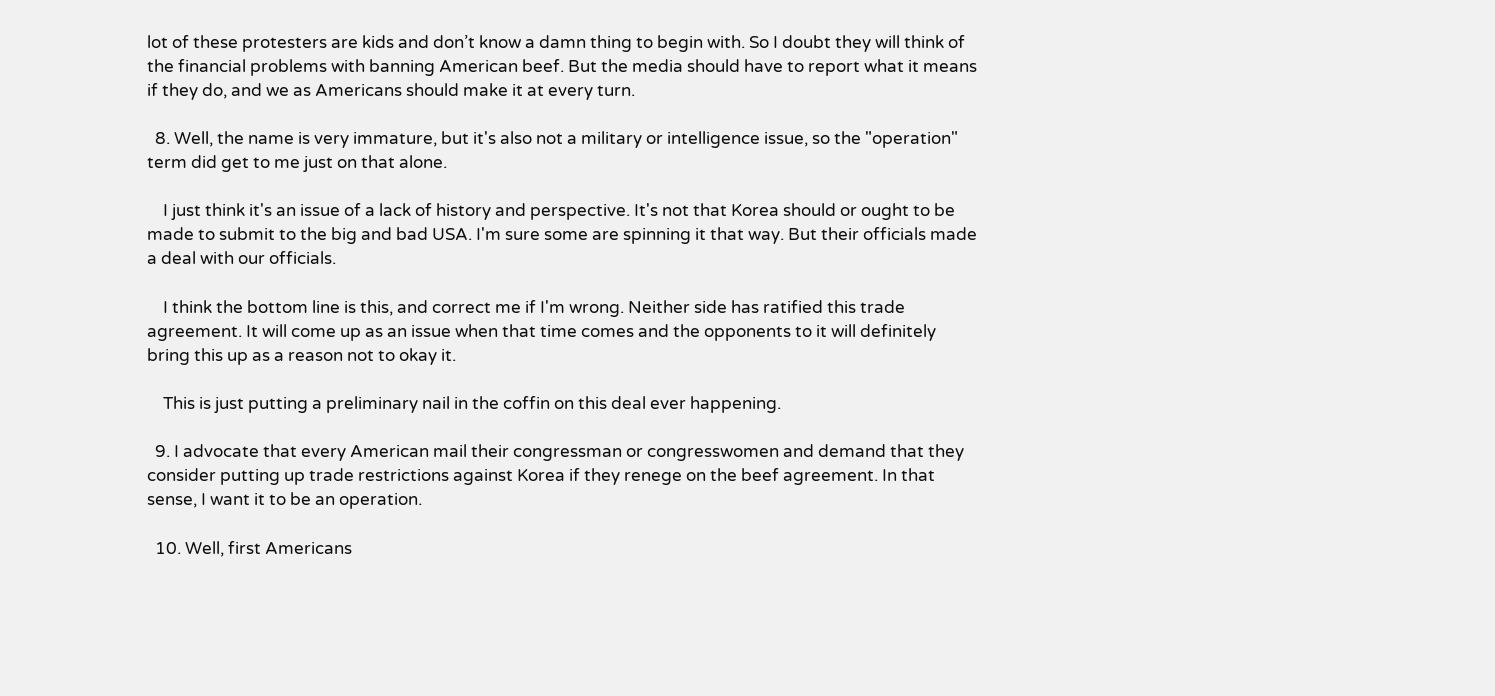lot of these protesters are kids and don’t know a damn thing to begin with. So I doubt they will think of the financial problems with banning American beef. But the media should have to report what it means if they do, and we as Americans should make it at every turn.

  8. Well, the name is very immature, but it's also not a military or intelligence issue, so the "operation" term did get to me just on that alone.

    I just think it's an issue of a lack of history and perspective. It's not that Korea should or ought to be made to submit to the big and bad USA. I'm sure some are spinning it that way. But their officials made a deal with our officials.

    I think the bottom line is this, and correct me if I'm wrong. Neither side has ratified this trade agreement. It will come up as an issue when that time comes and the opponents to it will definitely bring this up as a reason not to okay it.

    This is just putting a preliminary nail in the coffin on this deal ever happening.

  9. I advocate that every American mail their congressman or congresswomen and demand that they consider putting up trade restrictions against Korea if they renege on the beef agreement. In that sense, I want it to be an operation.

  10. Well, first Americans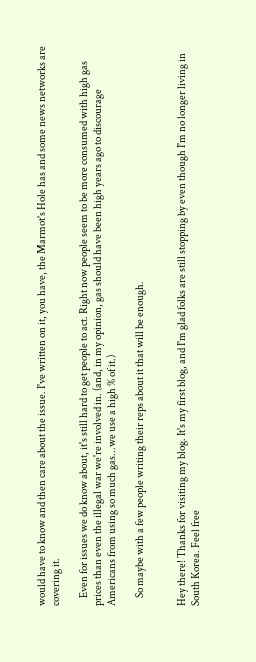would have to know and then care about the issue. I've written on it, you have, the Marmot's Hole has and some news networks are covering it.

    Even for issues we do know about, it's still hard to get people to act. Right now people seem to be more consumed with high gas prices than even the illegal war we're involved in. (and, in my opinion, gas should have been high years ago to discourage Americans from using so much gas...we use a high % of it.)

    So maybe with a few people writing their reps about it that will be enough.


Hey there! Thanks for visiting my blog. It's my first blog, and I'm glad folks are still stopping by even though I'm no longer living in South Korea. Feel free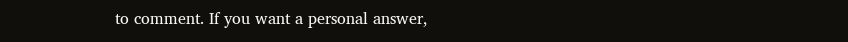to comment. If you want a personal answer,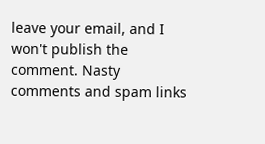leave your email, and I won't publish the comment. Nasty comments and spam links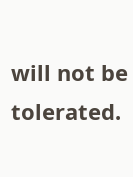will not be tolerated.